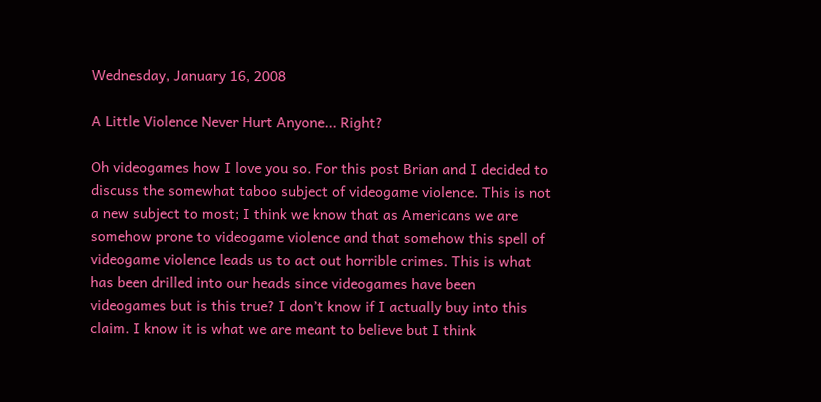Wednesday, January 16, 2008

A Little Violence Never Hurt Anyone... Right?

Oh videogames how I love you so. For this post Brian and I decided to discuss the somewhat taboo subject of videogame violence. This is not a new subject to most; I think we know that as Americans we are somehow prone to videogame violence and that somehow this spell of videogame violence leads us to act out horrible crimes. This is what has been drilled into our heads since videogames have been videogames but is this true? I don’t know if I actually buy into this claim. I know it is what we are meant to believe but I think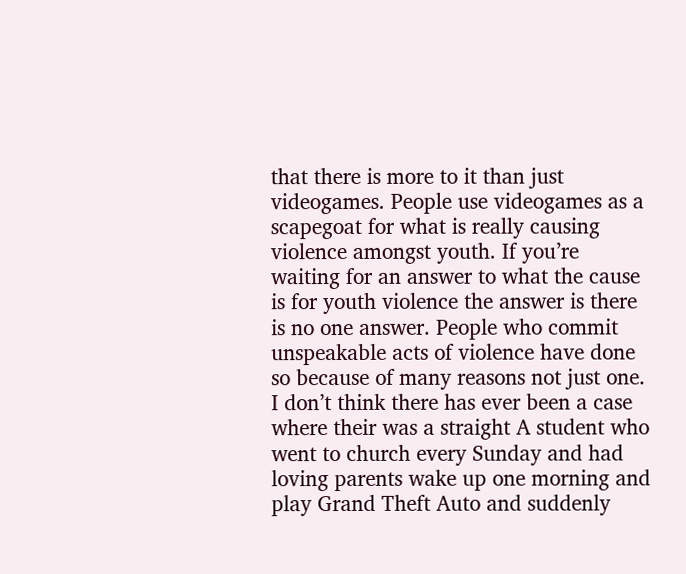that there is more to it than just videogames. People use videogames as a scapegoat for what is really causing violence amongst youth. If you’re waiting for an answer to what the cause is for youth violence the answer is there is no one answer. People who commit unspeakable acts of violence have done so because of many reasons not just one. I don’t think there has ever been a case where their was a straight A student who went to church every Sunday and had loving parents wake up one morning and play Grand Theft Auto and suddenly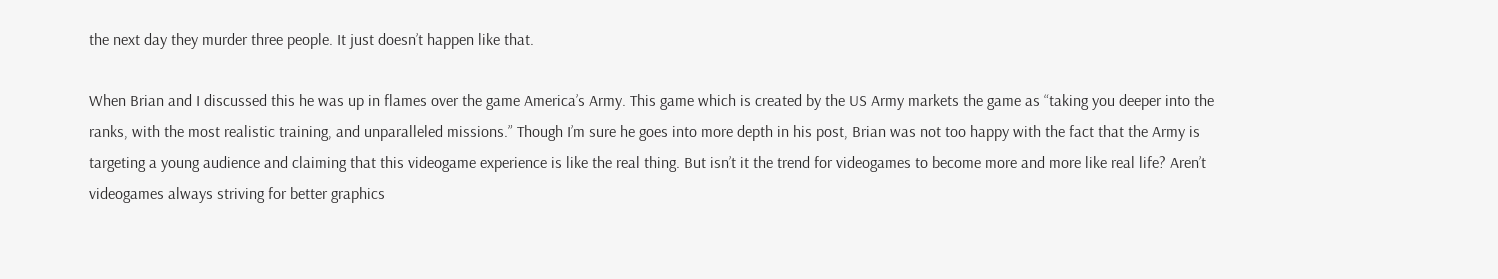the next day they murder three people. It just doesn’t happen like that.

When Brian and I discussed this he was up in flames over the game America’s Army. This game which is created by the US Army markets the game as “taking you deeper into the ranks, with the most realistic training, and unparalleled missions.” Though I’m sure he goes into more depth in his post, Brian was not too happy with the fact that the Army is targeting a young audience and claiming that this videogame experience is like the real thing. But isn’t it the trend for videogames to become more and more like real life? Aren’t videogames always striving for better graphics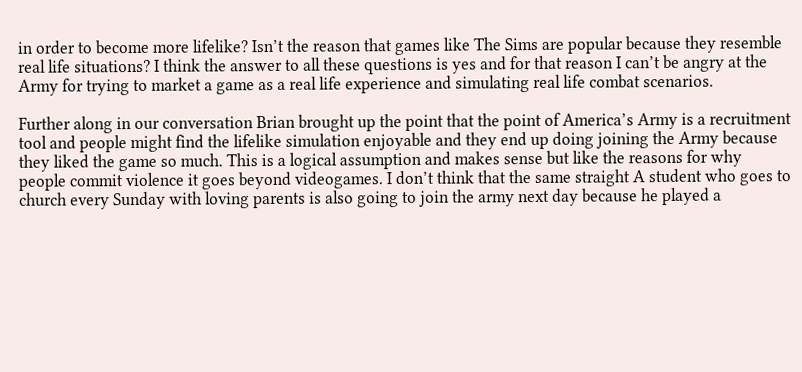in order to become more lifelike? Isn’t the reason that games like The Sims are popular because they resemble real life situations? I think the answer to all these questions is yes and for that reason I can’t be angry at the Army for trying to market a game as a real life experience and simulating real life combat scenarios.

Further along in our conversation Brian brought up the point that the point of America’s Army is a recruitment tool and people might find the lifelike simulation enjoyable and they end up doing joining the Army because they liked the game so much. This is a logical assumption and makes sense but like the reasons for why people commit violence it goes beyond videogames. I don’t think that the same straight A student who goes to church every Sunday with loving parents is also going to join the army next day because he played a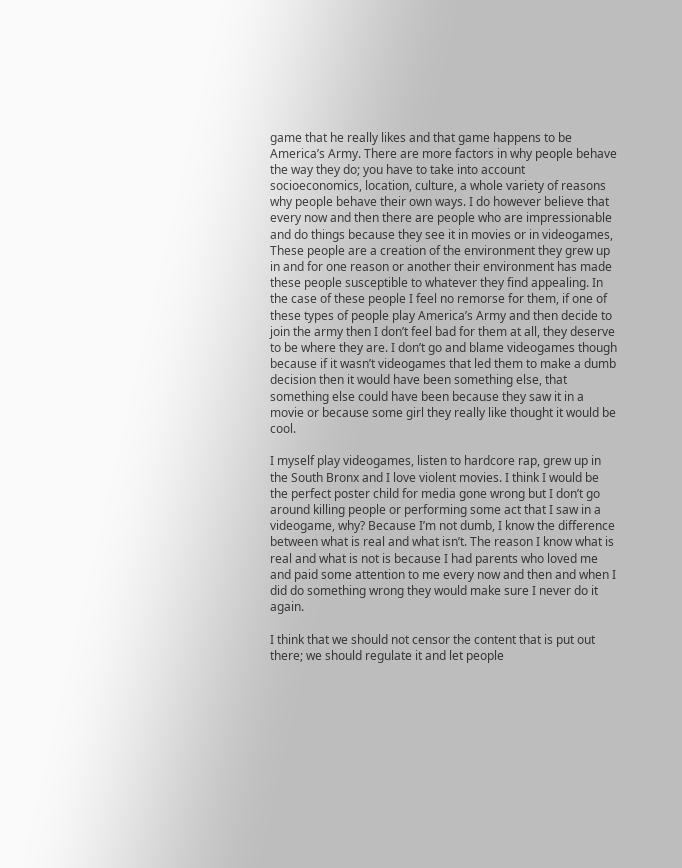game that he really likes and that game happens to be America’s Army. There are more factors in why people behave the way they do; you have to take into account socioeconomics, location, culture, a whole variety of reasons why people behave their own ways. I do however believe that every now and then there are people who are impressionable and do things because they see it in movies or in videogames, These people are a creation of the environment they grew up in and for one reason or another their environment has made these people susceptible to whatever they find appealing. In the case of these people I feel no remorse for them, if one of these types of people play America’s Army and then decide to join the army then I don’t feel bad for them at all, they deserve to be where they are. I don’t go and blame videogames though because if it wasn’t videogames that led them to make a dumb decision then it would have been something else, that something else could have been because they saw it in a movie or because some girl they really like thought it would be cool.

I myself play videogames, listen to hardcore rap, grew up in the South Bronx and I love violent movies. I think I would be the perfect poster child for media gone wrong but I don’t go around killing people or performing some act that I saw in a videogame, why? Because I’m not dumb, I know the difference between what is real and what isn’t. The reason I know what is real and what is not is because I had parents who loved me and paid some attention to me every now and then and when I did do something wrong they would make sure I never do it again.

I think that we should not censor the content that is put out there; we should regulate it and let people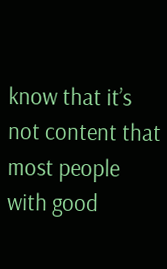know that it’s not content that most people with good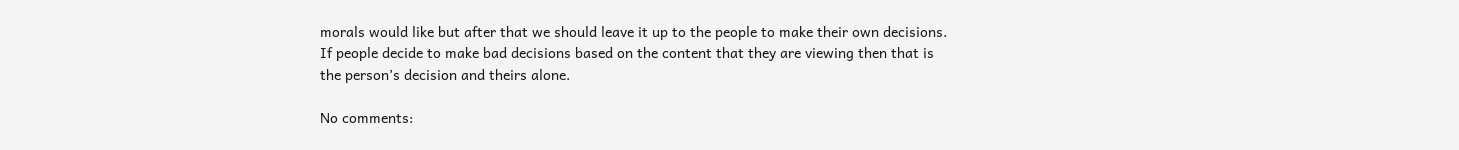morals would like but after that we should leave it up to the people to make their own decisions. If people decide to make bad decisions based on the content that they are viewing then that is the person’s decision and theirs alone.

No comments: